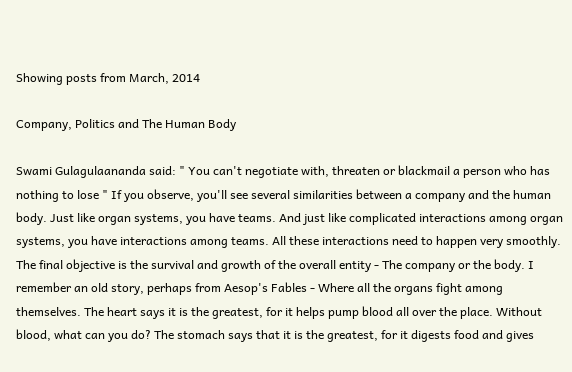Showing posts from March, 2014

Company, Politics and The Human Body

Swami Gulagulaananda said: " You can't negotiate with, threaten or blackmail a person who has nothing to lose " If you observe, you'll see several similarities between a company and the human body. Just like organ systems, you have teams. And just like complicated interactions among organ systems, you have interactions among teams. All these interactions need to happen very smoothly. The final objective is the survival and growth of the overall entity - The company or the body. I remember an old story, perhaps from Aesop's Fables - Where all the organs fight among themselves. The heart says it is the greatest, for it helps pump blood all over the place. Without blood, what can you do? The stomach says that it is the greatest, for it digests food and gives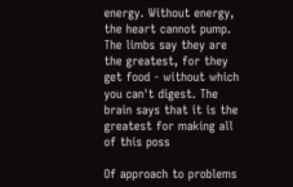energy. Without energy, the heart cannot pump. The limbs say they are the greatest, for they get food - without which you can't digest. The brain says that it is the greatest for making all of this poss

Of approach to problems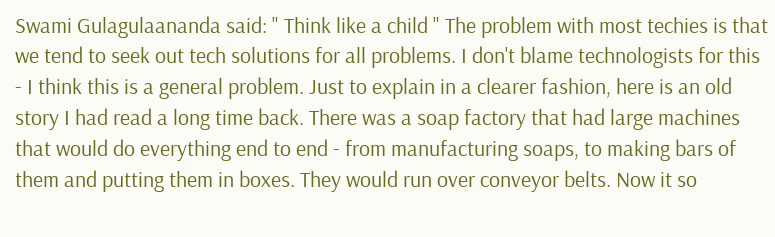Swami Gulagulaananda said: " Think like a child " The problem with most techies is that we tend to seek out tech solutions for all problems. I don't blame technologists for this - I think this is a general problem. Just to explain in a clearer fashion, here is an old story I had read a long time back. There was a soap factory that had large machines that would do everything end to end - from manufacturing soaps, to making bars of them and putting them in boxes. They would run over conveyor belts. Now it so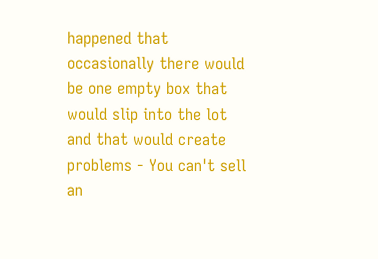happened that occasionally there would be one empty box that would slip into the lot and that would create problems - You can't sell an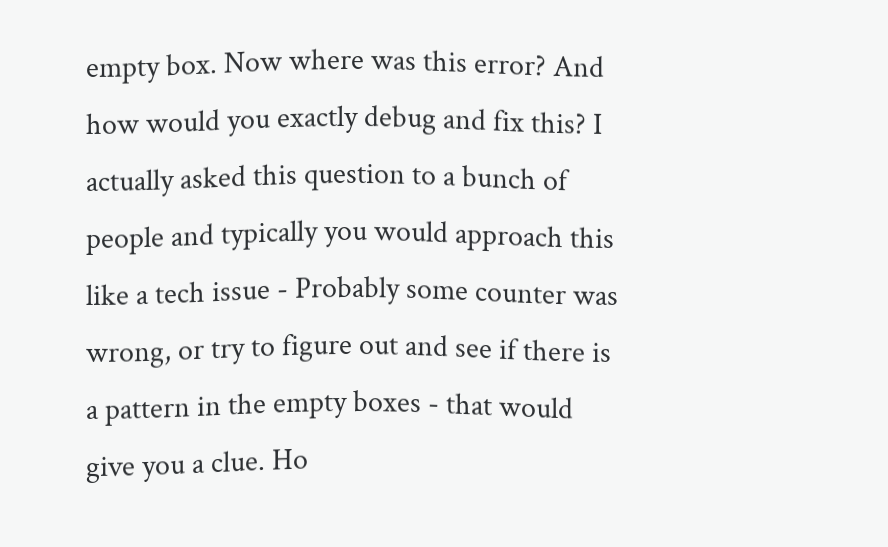empty box. Now where was this error? And how would you exactly debug and fix this? I actually asked this question to a bunch of people and typically you would approach this like a tech issue - Probably some counter was wrong, or try to figure out and see if there is a pattern in the empty boxes - that would give you a clue. Ho